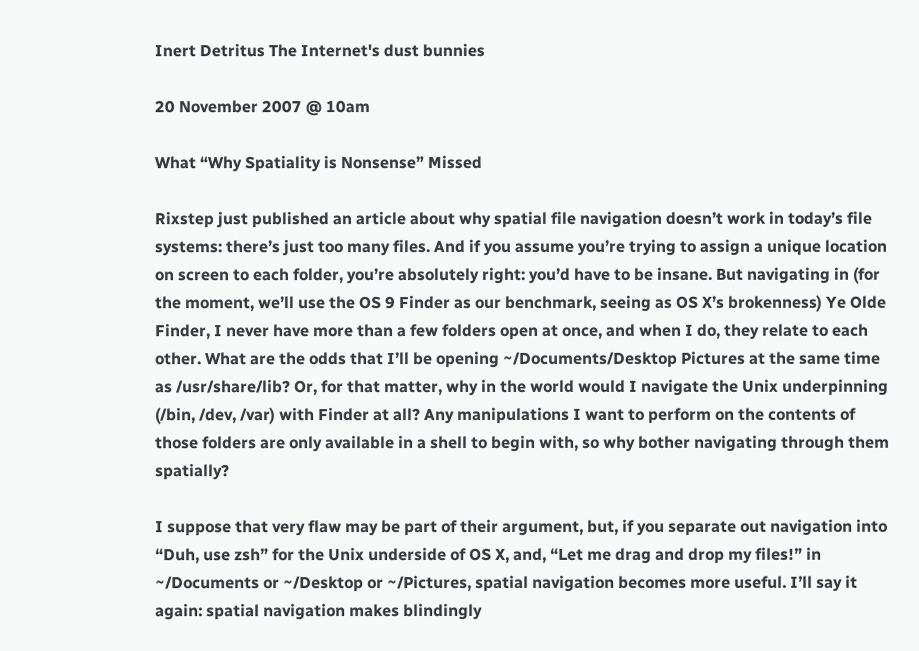Inert Detritus The Internet's dust bunnies

20 November 2007 @ 10am

What “Why Spatiality is Nonsense” Missed

Rixstep just published an article about why spatial file navigation doesn’t work in today’s file systems: there’s just too many files. And if you assume you’re trying to assign a unique location on screen to each folder, you’re absolutely right: you’d have to be insane. But navigating in (for the moment, we’ll use the OS 9 Finder as our benchmark, seeing as OS X’s brokenness) Ye Olde Finder, I never have more than a few folders open at once, and when I do, they relate to each other. What are the odds that I’ll be opening ~/Documents/Desktop Pictures at the same time as /usr/share/lib? Or, for that matter, why in the world would I navigate the Unix underpinning (/bin, /dev, /var) with Finder at all? Any manipulations I want to perform on the contents of those folders are only available in a shell to begin with, so why bother navigating through them spatially?

I suppose that very flaw may be part of their argument, but, if you separate out navigation into “Duh, use zsh” for the Unix underside of OS X, and, “Let me drag and drop my files!” in ~/Documents or ~/Desktop or ~/Pictures, spatial navigation becomes more useful. I’ll say it again: spatial navigation makes blindingly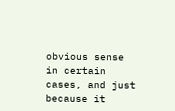obvious sense in certain cases, and just because it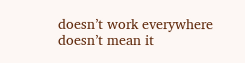doesn’t work everywhere doesn’t mean it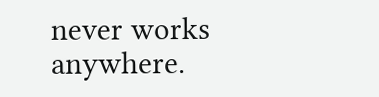never works anywhere.